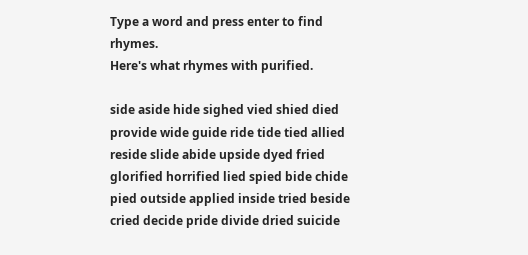Type a word and press enter to find rhymes.
Here's what rhymes with purified.

side aside hide sighed vied shied died provide wide guide ride tide tied allied reside slide abide upside dyed fried glorified horrified lied spied bide chide pied outside applied inside tried beside cried decide pride divide dried suicide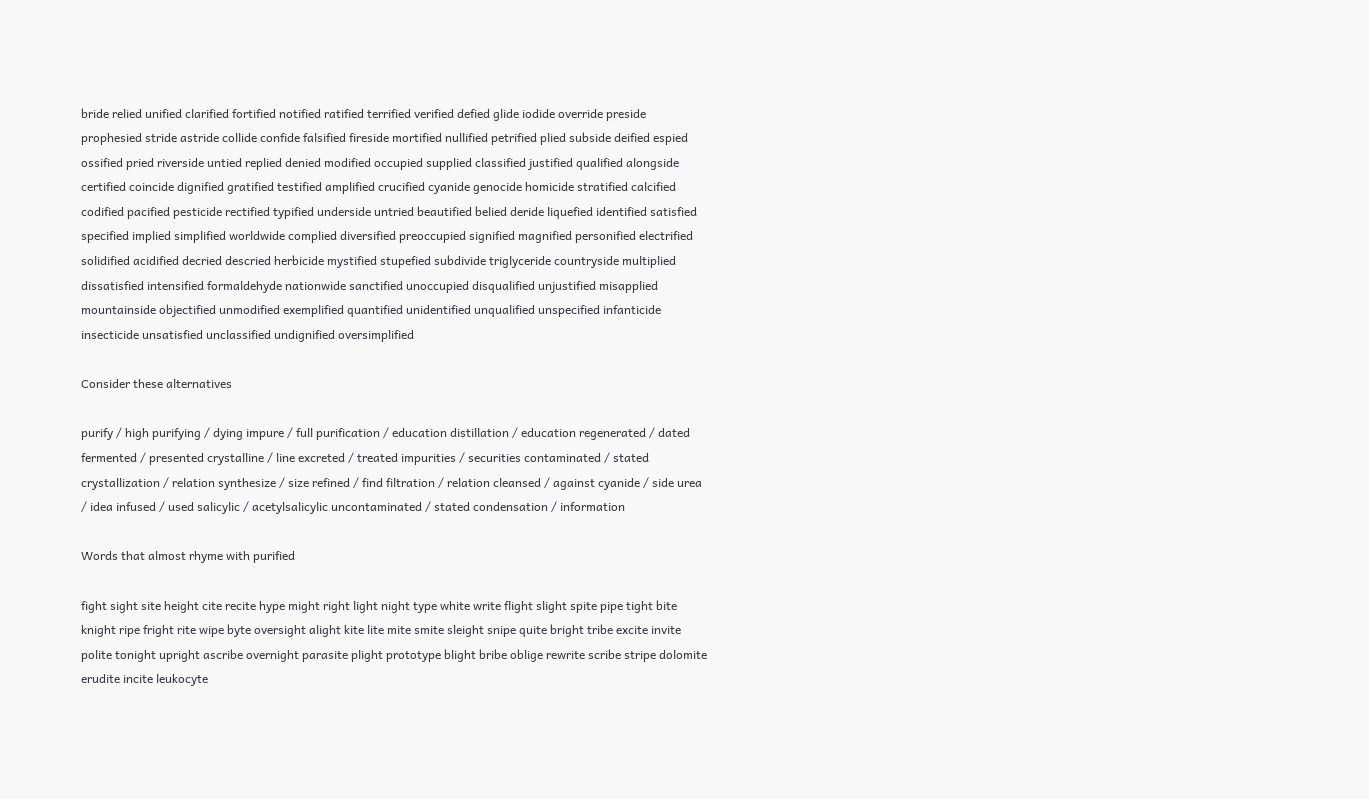bride relied unified clarified fortified notified ratified terrified verified defied glide iodide override preside prophesied stride astride collide confide falsified fireside mortified nullified petrified plied subside deified espied ossified pried riverside untied replied denied modified occupied supplied classified justified qualified alongside certified coincide dignified gratified testified amplified crucified cyanide genocide homicide stratified calcified codified pacified pesticide rectified typified underside untried beautified belied deride liquefied identified satisfied specified implied simplified worldwide complied diversified preoccupied signified magnified personified electrified solidified acidified decried descried herbicide mystified stupefied subdivide triglyceride countryside multiplied dissatisfied intensified formaldehyde nationwide sanctified unoccupied disqualified unjustified misapplied mountainside objectified unmodified exemplified quantified unidentified unqualified unspecified infanticide insecticide unsatisfied unclassified undignified oversimplified

Consider these alternatives

purify / high purifying / dying impure / full purification / education distillation / education regenerated / dated fermented / presented crystalline / line excreted / treated impurities / securities contaminated / stated crystallization / relation synthesize / size refined / find filtration / relation cleansed / against cyanide / side urea / idea infused / used salicylic / acetylsalicylic uncontaminated / stated condensation / information

Words that almost rhyme with purified

fight sight site height cite recite hype might right light night type white write flight slight spite pipe tight bite knight ripe fright rite wipe byte oversight alight kite lite mite smite sleight snipe quite bright tribe excite invite polite tonight upright ascribe overnight parasite plight prototype blight bribe oblige rewrite scribe stripe dolomite erudite incite leukocyte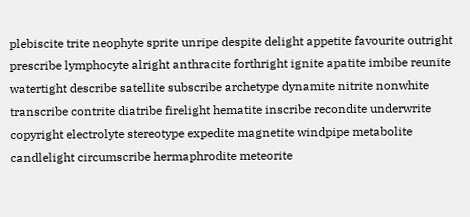plebiscite trite neophyte sprite unripe despite delight appetite favourite outright prescribe lymphocyte alright anthracite forthright ignite apatite imbibe reunite watertight describe satellite subscribe archetype dynamite nitrite nonwhite transcribe contrite diatribe firelight hematite inscribe recondite underwrite copyright electrolyte stereotype expedite magnetite windpipe metabolite candlelight circumscribe hermaphrodite meteorite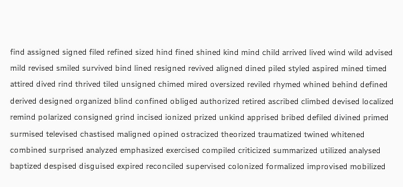find assigned signed filed refined sized hind fined shined kind mind child arrived lived wind wild advised mild revised smiled survived bind lined resigned revived aligned dined piled styled aspired mined timed attired dived rind thrived tiled unsigned chimed mired oversized reviled rhymed whined behind defined derived designed organized blind confined obliged authorized retired ascribed climbed devised localized remind polarized consigned grind incised ionized prized unkind apprised bribed defiled divined primed surmised televised chastised maligned opined ostracized theorized traumatized twined whitened combined surprised analyzed emphasized exercised compiled criticized summarized utilized analysed baptized despised disguised expired reconciled supervised colonized formalized improvised mobilized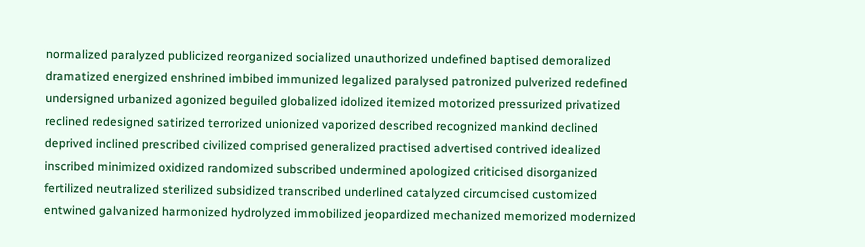normalized paralyzed publicized reorganized socialized unauthorized undefined baptised demoralized dramatized energized enshrined imbibed immunized legalized paralysed patronized pulverized redefined undersigned urbanized agonized beguiled globalized idolized itemized motorized pressurized privatized reclined redesigned satirized terrorized unionized vaporized described recognized mankind declined deprived inclined prescribed civilized comprised generalized practised advertised contrived idealized inscribed minimized oxidized randomized subscribed undermined apologized criticised disorganized fertilized neutralized sterilized subsidized transcribed underlined catalyzed circumcised customized entwined galvanized harmonized hydrolyzed immobilized jeopardized mechanized memorized modernized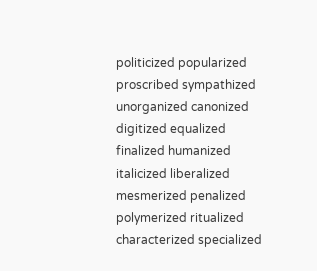politicized popularized proscribed sympathized unorganized canonized digitized equalized finalized humanized italicized liberalized mesmerized penalized polymerized ritualized characterized specialized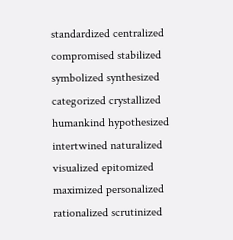standardized centralized compromised stabilized symbolized synthesized categorized crystallized humankind hypothesized intertwined naturalized visualized epitomized maximized personalized rationalized scrutinized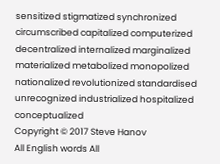sensitized stigmatized synchronized circumscribed capitalized computerized decentralized internalized marginalized materialized metabolized monopolized nationalized revolutionized standardised unrecognized industrialized hospitalized conceptualized
Copyright © 2017 Steve Hanov
All English words All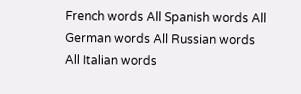French words All Spanish words All German words All Russian words All Italian words